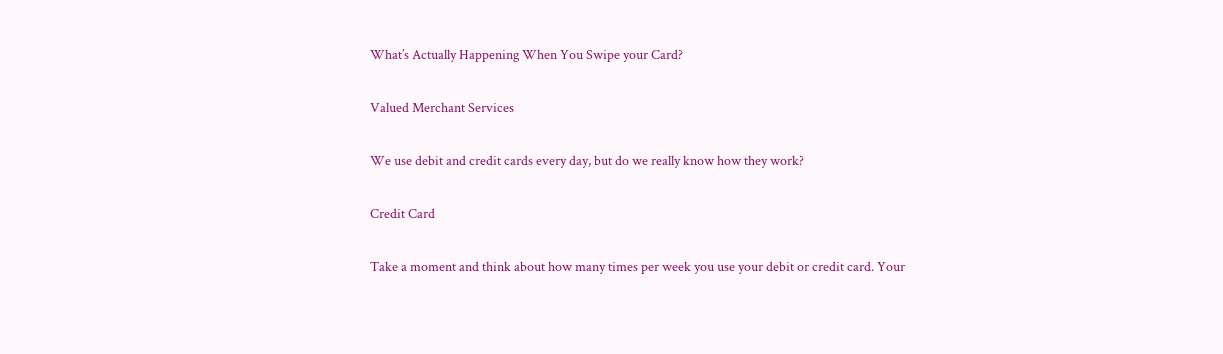What’s Actually Happening When You Swipe your Card?

Valued Merchant Services

We use debit and credit cards every day, but do we really know how they work?

Credit Card

Take a moment and think about how many times per week you use your debit or credit card. Your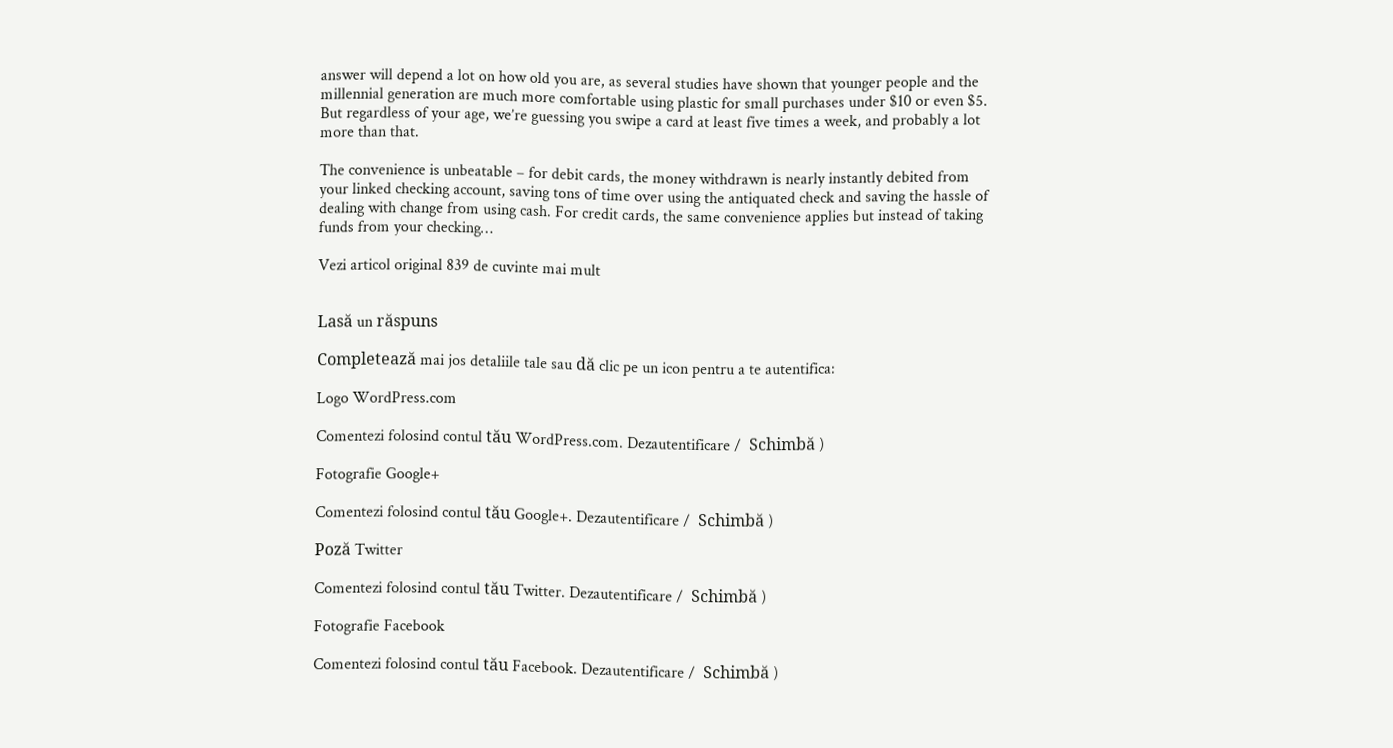answer will depend a lot on how old you are, as several studies have shown that younger people and the millennial generation are much more comfortable using plastic for small purchases under $10 or even $5. But regardless of your age, we’re guessing you swipe a card at least five times a week, and probably a lot more than that.

The convenience is unbeatable – for debit cards, the money withdrawn is nearly instantly debited from your linked checking account, saving tons of time over using the antiquated check and saving the hassle of dealing with change from using cash. For credit cards, the same convenience applies but instead of taking funds from your checking…

Vezi articol original 839 de cuvinte mai mult


Lasă un răspuns

Completează mai jos detaliile tale sau dă clic pe un icon pentru a te autentifica:

Logo WordPress.com

Comentezi folosind contul tău WordPress.com. Dezautentificare /  Schimbă )

Fotografie Google+

Comentezi folosind contul tău Google+. Dezautentificare /  Schimbă )

Poză Twitter

Comentezi folosind contul tău Twitter. Dezautentificare /  Schimbă )

Fotografie Facebook

Comentezi folosind contul tău Facebook. Dezautentificare /  Schimbă )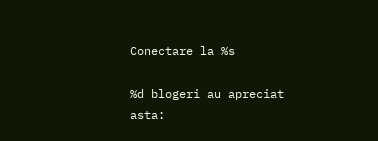Conectare la %s

%d blogeri au apreciat asta: